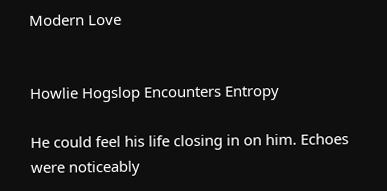Modern Love


Howlie Hogslop Encounters Entropy

He could feel his life closing in on him. Echoes were noticeably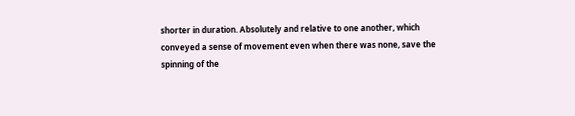shorter in duration. Absolutely and relative to one another, which conveyed a sense of movement even when there was none, save the spinning of the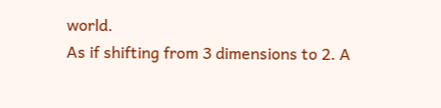world.
As if shifting from 3 dimensions to 2. A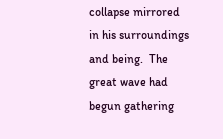collapse mirrored in his surroundings and being.  The great wave had begun gathering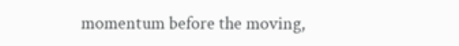momentum before the moving,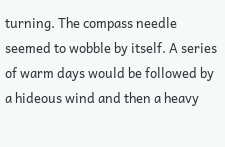turning. The compass needle seemed to wobble by itself. A series of warm days would be followed by a hideous wind and then a heavy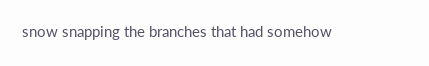snow snapping the branches that had somehow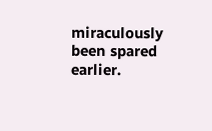miraculously been spared earlier.